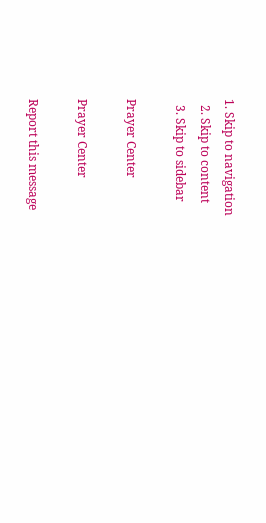1. Skip to navigation
  2. Skip to content
  3. Skip to sidebar

Prayer Center

Prayer Center

Report this message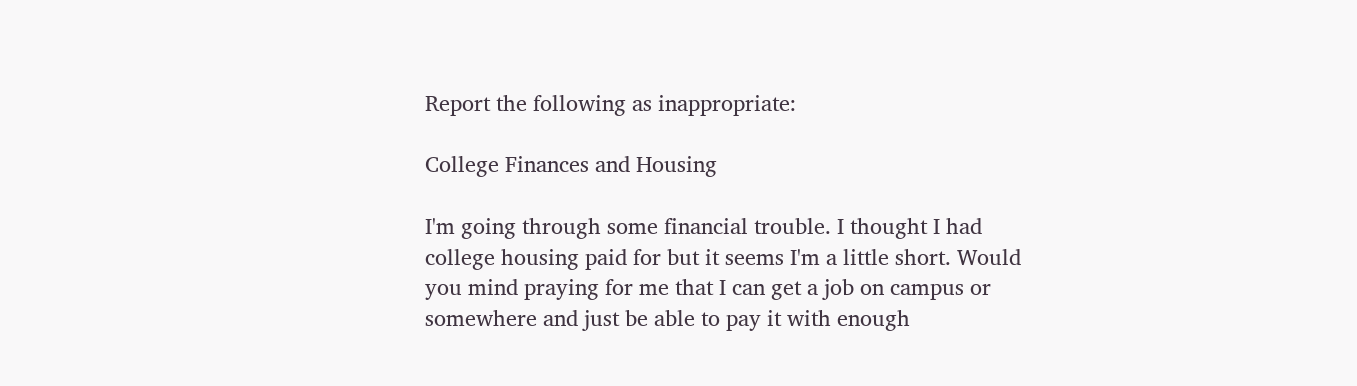Report the following as inappropriate:

College Finances and Housing

I'm going through some financial trouble. I thought I had college housing paid for but it seems I'm a little short. Would you mind praying for me that I can get a job on campus or somewhere and just be able to pay it with enough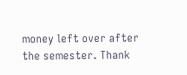money left over after the semester. Thank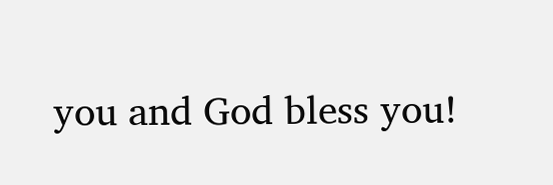you and God bless you!